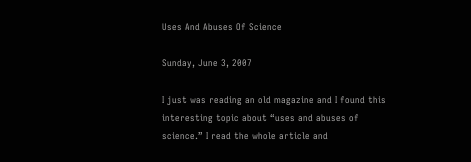Uses And Abuses Of Science

Sunday, June 3, 2007

I just was reading an old magazine and I found this interesting topic about “uses and abuses of science.” I read the whole article and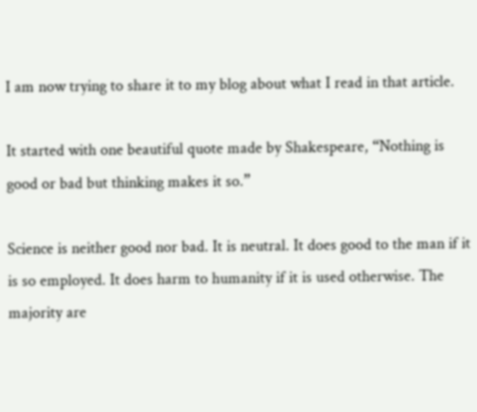I am now trying to share it to my blog about what I read in that article.

It started with one beautiful quote made by Shakespeare, “Nothing is good or bad but thinking makes it so.”

Science is neither good nor bad. It is neutral. It does good to the man if it is so employed. It does harm to humanity if it is used otherwise. The majority are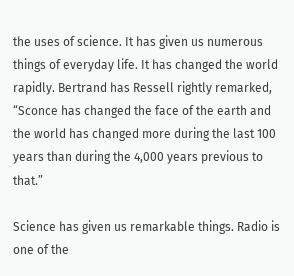the uses of science. It has given us numerous things of everyday life. It has changed the world rapidly. Bertrand has Ressell rightly remarked, “Sconce has changed the face of the earth and the world has changed more during the last 100 years than during the 4,000 years previous to that.”

Science has given us remarkable things. Radio is one of the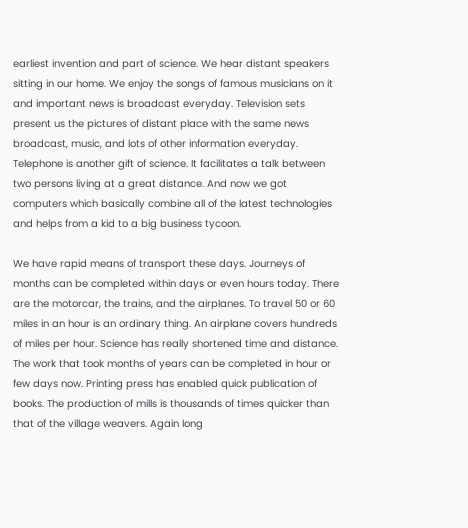earliest invention and part of science. We hear distant speakers sitting in our home. We enjoy the songs of famous musicians on it and important news is broadcast everyday. Television sets present us the pictures of distant place with the same news broadcast, music, and lots of other information everyday. Telephone is another gift of science. It facilitates a talk between two persons living at a great distance. And now we got computers which basically combine all of the latest technologies and helps from a kid to a big business tycoon.

We have rapid means of transport these days. Journeys of months can be completed within days or even hours today. There are the motorcar, the trains, and the airplanes. To travel 50 or 60 miles in an hour is an ordinary thing. An airplane covers hundreds of miles per hour. Science has really shortened time and distance. The work that took months of years can be completed in hour or few days now. Printing press has enabled quick publication of books. The production of mills is thousands of times quicker than that of the village weavers. Again long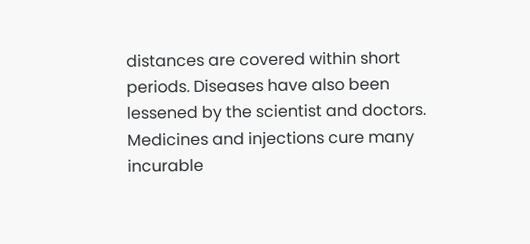distances are covered within short periods. Diseases have also been lessened by the scientist and doctors. Medicines and injections cure many incurable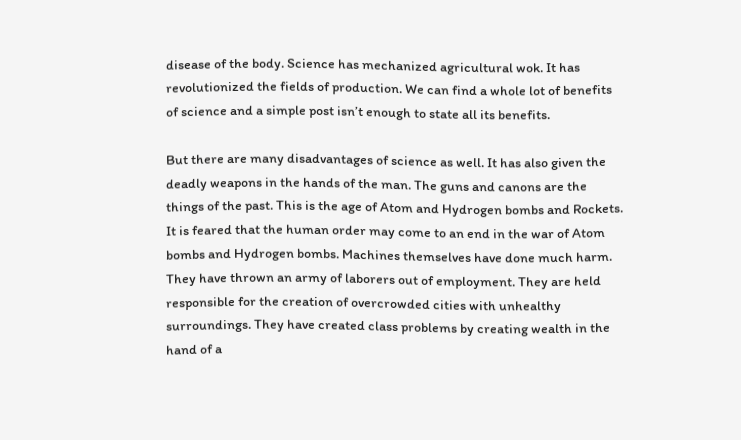disease of the body. Science has mechanized agricultural wok. It has revolutionized the fields of production. We can find a whole lot of benefits of science and a simple post isn’t enough to state all its benefits.

But there are many disadvantages of science as well. It has also given the deadly weapons in the hands of the man. The guns and canons are the things of the past. This is the age of Atom and Hydrogen bombs and Rockets. It is feared that the human order may come to an end in the war of Atom bombs and Hydrogen bombs. Machines themselves have done much harm. They have thrown an army of laborers out of employment. They are held responsible for the creation of overcrowded cities with unhealthy surroundings. They have created class problems by creating wealth in the hand of a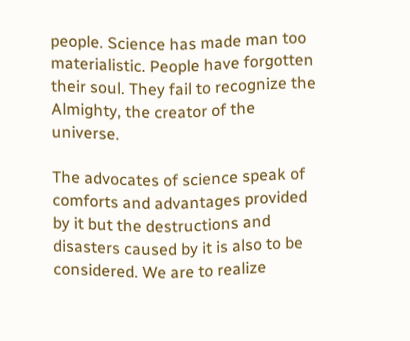people. Science has made man too materialistic. People have forgotten their soul. They fail to recognize the Almighty, the creator of the universe.

The advocates of science speak of comforts and advantages provided by it but the destructions and disasters caused by it is also to be considered. We are to realize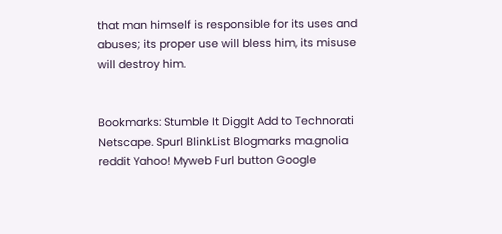that man himself is responsible for its uses and abuses; its proper use will bless him, its misuse will destroy him.


Bookmarks: Stumble It DiggIt Add to Technorati Netscape. Spurl BlinkList Blogmarks ma.gnolia reddit Yahoo! Myweb Furl button Google